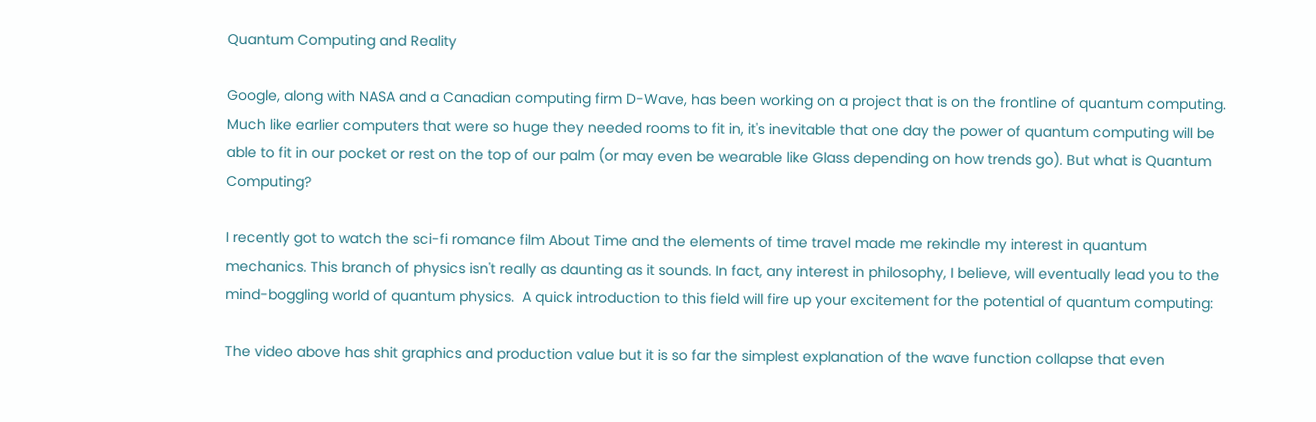Quantum Computing and Reality

Google, along with NASA and a Canadian computing firm D-Wave, has been working on a project that is on the frontline of quantum computing. Much like earlier computers that were so huge they needed rooms to fit in, it's inevitable that one day the power of quantum computing will be able to fit in our pocket or rest on the top of our palm (or may even be wearable like Glass depending on how trends go). But what is Quantum Computing?

I recently got to watch the sci-fi romance film About Time and the elements of time travel made me rekindle my interest in quantum mechanics. This branch of physics isn't really as daunting as it sounds. In fact, any interest in philosophy, I believe, will eventually lead you to the mind-boggling world of quantum physics.  A quick introduction to this field will fire up your excitement for the potential of quantum computing:

The video above has shit graphics and production value but it is so far the simplest explanation of the wave function collapse that even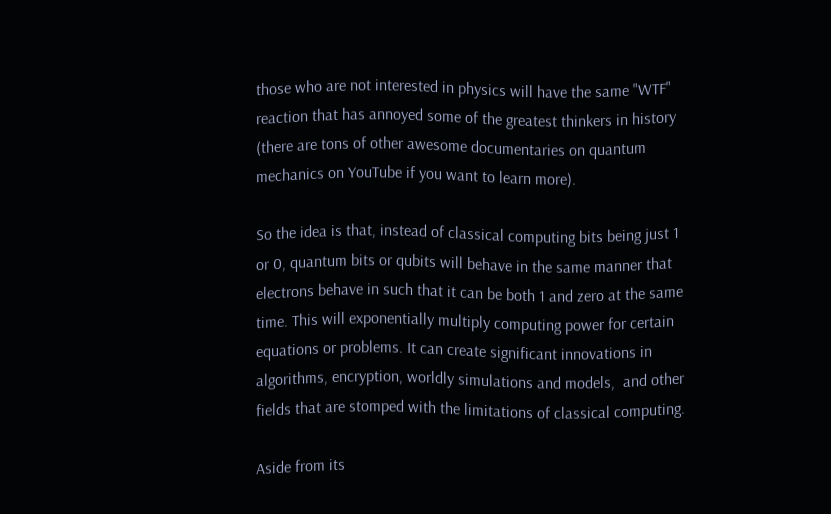those who are not interested in physics will have the same "WTF" reaction that has annoyed some of the greatest thinkers in history (there are tons of other awesome documentaries on quantum mechanics on YouTube if you want to learn more).

So the idea is that, instead of classical computing bits being just 1 or 0, quantum bits or qubits will behave in the same manner that electrons behave in such that it can be both 1 and zero at the same time. This will exponentially multiply computing power for certain equations or problems. It can create significant innovations in algorithms, encryption, worldly simulations and models,  and other fields that are stomped with the limitations of classical computing.

Aside from its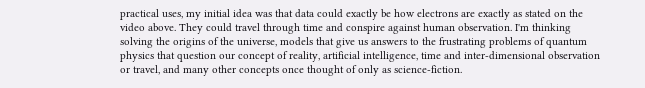practical uses, my initial idea was that data could exactly be how electrons are exactly as stated on the video above. They could travel through time and conspire against human observation. I'm thinking solving the origins of the universe, models that give us answers to the frustrating problems of quantum physics that question our concept of reality, artificial intelligence, time and inter-dimensional observation or travel, and many other concepts once thought of only as science-fiction.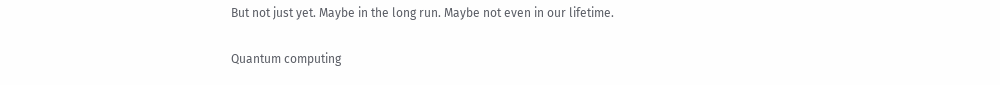But not just yet. Maybe in the long run. Maybe not even in our lifetime.

Quantum computing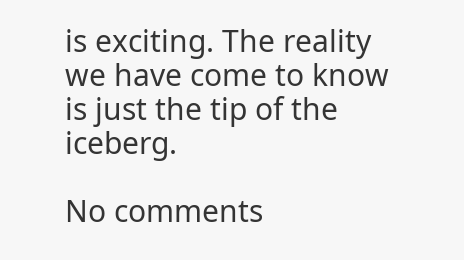is exciting. The reality we have come to know is just the tip of the iceberg.

No comments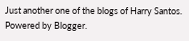Just another one of the blogs of Harry Santos. Powered by Blogger.